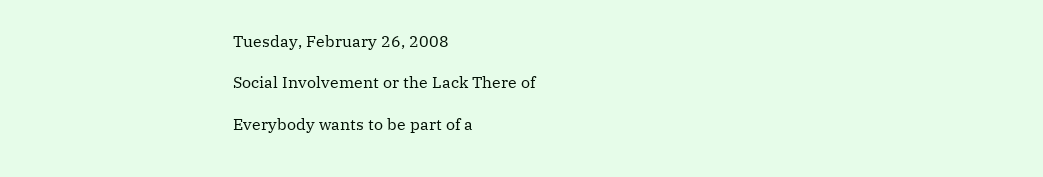Tuesday, February 26, 2008

Social Involvement or the Lack There of

Everybody wants to be part of a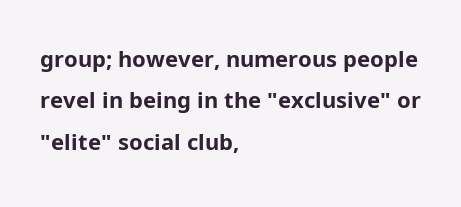group; however, numerous people revel in being in the "exclusive" or "elite" social club,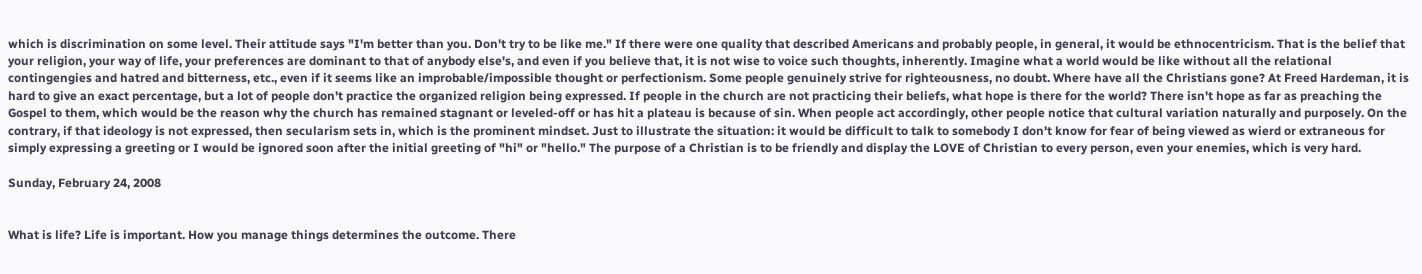which is discrimination on some level. Their attitude says "I'm better than you. Don't try to be like me." If there were one quality that described Americans and probably people, in general, it would be ethnocentricism. That is the belief that your religion, your way of life, your preferences are dominant to that of anybody else's, and even if you believe that, it is not wise to voice such thoughts, inherently. Imagine what a world would be like without all the relational contingengies and hatred and bitterness, etc., even if it seems like an improbable/impossible thought or perfectionism. Some people genuinely strive for righteousness, no doubt. Where have all the Christians gone? At Freed Hardeman, it is hard to give an exact percentage, but a lot of people don't practice the organized religion being expressed. If people in the church are not practicing their beliefs, what hope is there for the world? There isn't hope as far as preaching the Gospel to them, which would be the reason why the church has remained stagnant or leveled-off or has hit a plateau is because of sin. When people act accordingly, other people notice that cultural variation naturally and purposely. On the contrary, if that ideology is not expressed, then secularism sets in, which is the prominent mindset. Just to illustrate the situation: it would be difficult to talk to somebody I don't know for fear of being viewed as wierd or extraneous for simply expressing a greeting or I would be ignored soon after the initial greeting of "hi" or "hello." The purpose of a Christian is to be friendly and display the LOVE of Christian to every person, even your enemies, which is very hard.

Sunday, February 24, 2008


What is life? Life is important. How you manage things determines the outcome. There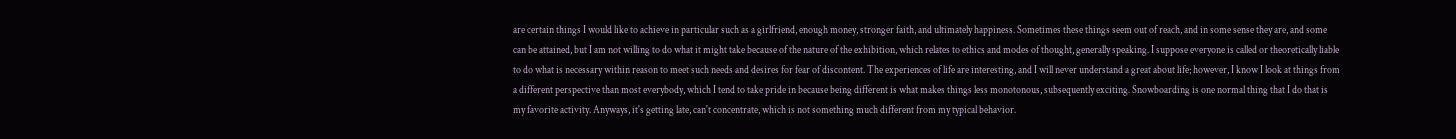are certain things I would like to achieve in particular such as a girlfriend, enough money, stronger faith, and ultimately happiness. Sometimes these things seem out of reach, and in some sense they are, and some can be attained, but I am not willing to do what it might take because of the nature of the exhibition, which relates to ethics and modes of thought, generally speaking. I suppose everyone is called or theoretically liable to do what is necessary within reason to meet such needs and desires for fear of discontent. The experiences of life are interesting, and I will never understand a great about life; however, I know I look at things from a different perspective than most everybody, which I tend to take pride in because being different is what makes things less monotonous, subsequently exciting. Snowboarding is one normal thing that I do that is my favorite activity. Anyways, it's getting late, can't concentrate, which is not something much different from my typical behavior.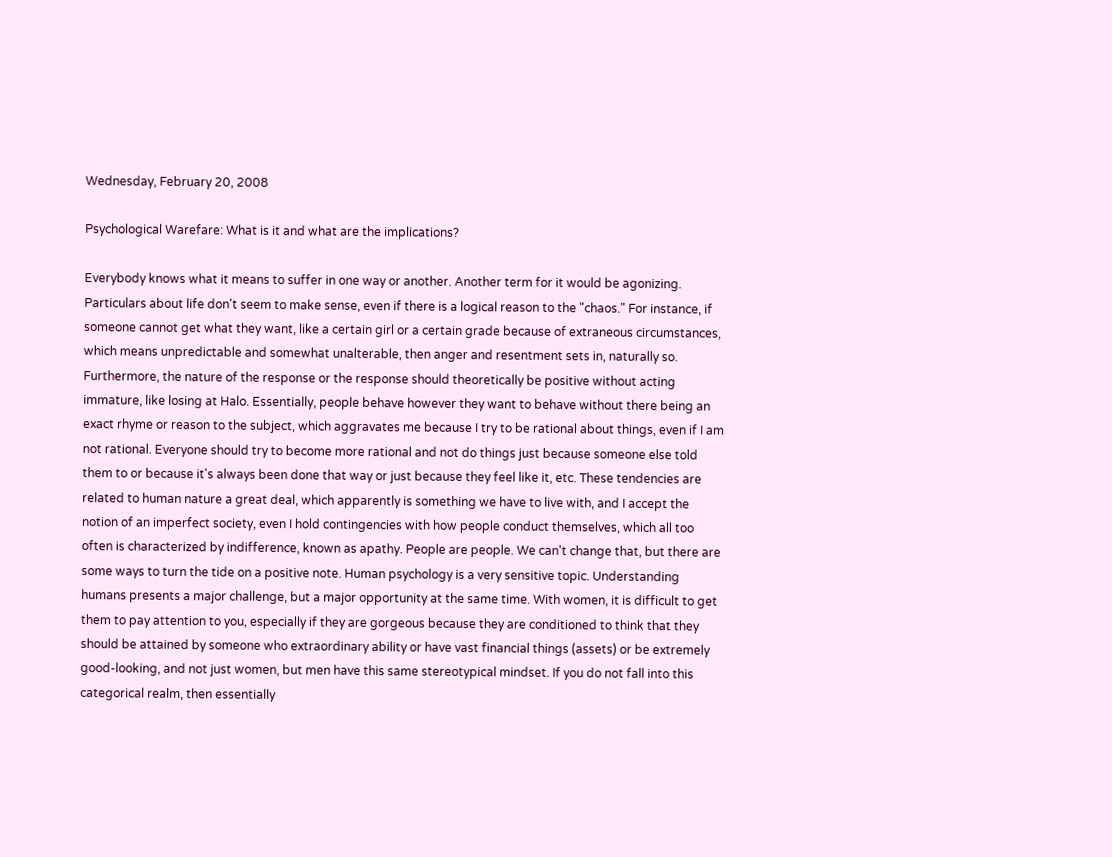Wednesday, February 20, 2008

Psychological Warefare: What is it and what are the implications?

Everybody knows what it means to suffer in one way or another. Another term for it would be agonizing. Particulars about life don't seem to make sense, even if there is a logical reason to the "chaos." For instance, if someone cannot get what they want, like a certain girl or a certain grade because of extraneous circumstances, which means unpredictable and somewhat unalterable, then anger and resentment sets in, naturally so. Furthermore, the nature of the response or the response should theoretically be positive without acting immature, like losing at Halo. Essentially, people behave however they want to behave without there being an exact rhyme or reason to the subject, which aggravates me because I try to be rational about things, even if I am not rational. Everyone should try to become more rational and not do things just because someone else told them to or because it's always been done that way or just because they feel like it, etc. These tendencies are related to human nature a great deal, which apparently is something we have to live with, and I accept the notion of an imperfect society, even I hold contingencies with how people conduct themselves, which all too often is characterized by indifference, known as apathy. People are people. We can't change that, but there are some ways to turn the tide on a positive note. Human psychology is a very sensitive topic. Understanding humans presents a major challenge, but a major opportunity at the same time. With women, it is difficult to get them to pay attention to you, especially if they are gorgeous because they are conditioned to think that they should be attained by someone who extraordinary ability or have vast financial things (assets) or be extremely good-looking, and not just women, but men have this same stereotypical mindset. If you do not fall into this categorical realm, then essentially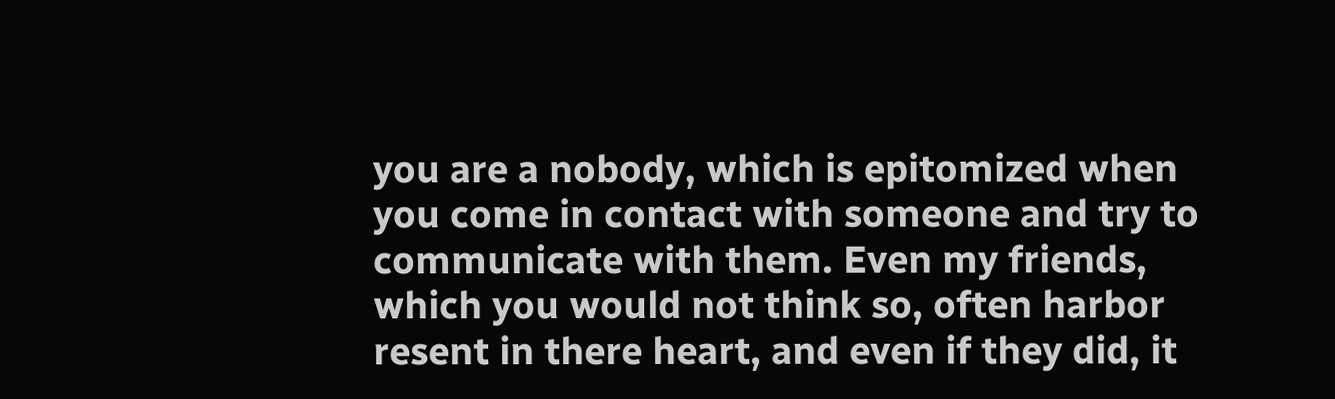you are a nobody, which is epitomized when you come in contact with someone and try to communicate with them. Even my friends, which you would not think so, often harbor resent in there heart, and even if they did, it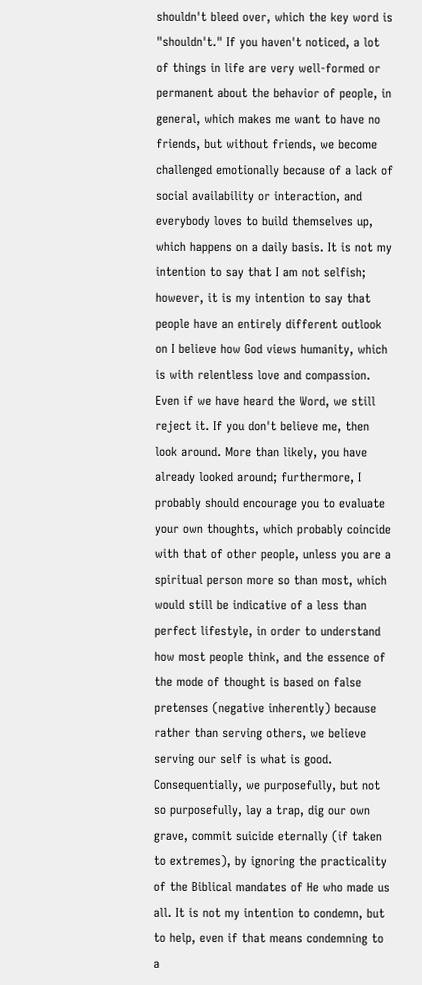shouldn't bleed over, which the key word is "shouldn't." If you haven't noticed, a lot of things in life are very well-formed or permanent about the behavior of people, in general, which makes me want to have no friends, but without friends, we become challenged emotionally because of a lack of social availability or interaction, and everybody loves to build themselves up, which happens on a daily basis. It is not my intention to say that I am not selfish; however, it is my intention to say that people have an entirely different outlook on I believe how God views humanity, which is with relentless love and compassion. Even if we have heard the Word, we still reject it. If you don't believe me, then look around. More than likely, you have already looked around; furthermore, I probably should encourage you to evaluate your own thoughts, which probably coincide with that of other people, unless you are a spiritual person more so than most, which would still be indicative of a less than perfect lifestyle, in order to understand how most people think, and the essence of the mode of thought is based on false pretenses (negative inherently) because rather than serving others, we believe serving our self is what is good. Consequentially, we purposefully, but not so purposefully, lay a trap, dig our own grave, commit suicide eternally (if taken to extremes), by ignoring the practicality of the Biblical mandates of He who made us all. It is not my intention to condemn, but to help, even if that means condemning to a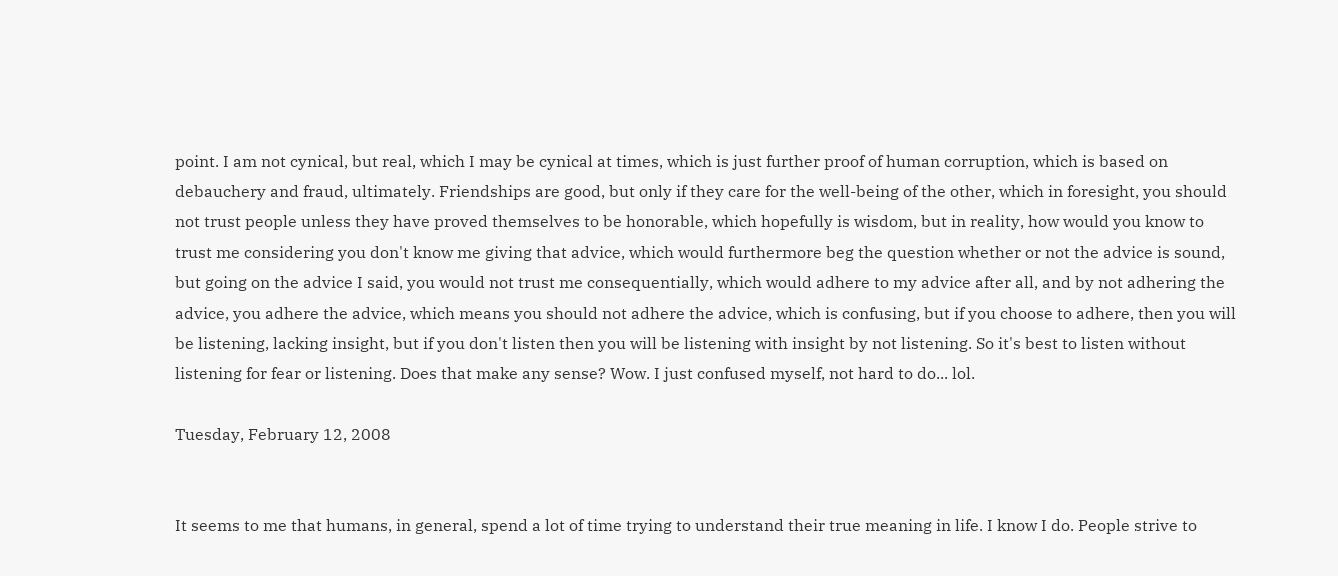point. I am not cynical, but real, which I may be cynical at times, which is just further proof of human corruption, which is based on debauchery and fraud, ultimately. Friendships are good, but only if they care for the well-being of the other, which in foresight, you should not trust people unless they have proved themselves to be honorable, which hopefully is wisdom, but in reality, how would you know to trust me considering you don't know me giving that advice, which would furthermore beg the question whether or not the advice is sound, but going on the advice I said, you would not trust me consequentially, which would adhere to my advice after all, and by not adhering the advice, you adhere the advice, which means you should not adhere the advice, which is confusing, but if you choose to adhere, then you will be listening, lacking insight, but if you don't listen then you will be listening with insight by not listening. So it's best to listen without listening for fear or listening. Does that make any sense? Wow. I just confused myself, not hard to do... lol.

Tuesday, February 12, 2008


It seems to me that humans, in general, spend a lot of time trying to understand their true meaning in life. I know I do. People strive to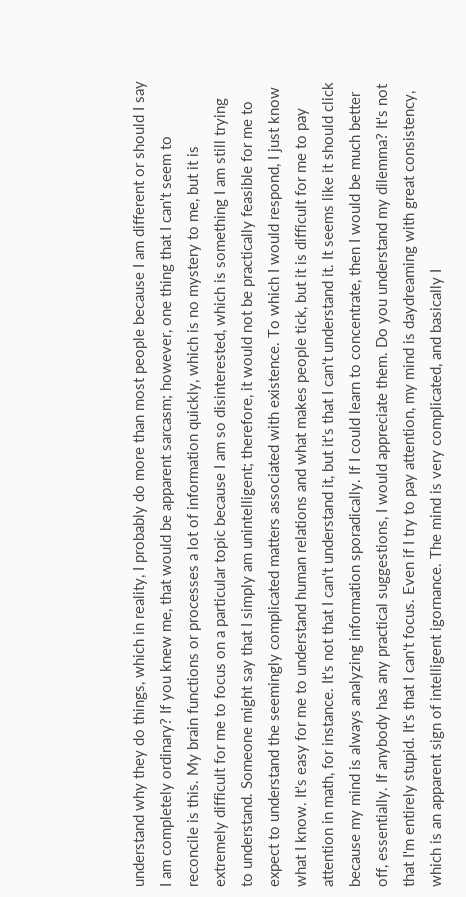understand why they do things, which in reality, I probably do more than most people because I am different or should I say I am completely ordinary? If you knew me, that would be apparent sarcasm; however, one thing that I can't seem to reconcile is this. My brain functions or processes a lot of information quickly, which is no mystery to me, but it is extremely difficult for me to focus on a particular topic because I am so disinterested, which is something I am still trying to understand. Someone might say that I simply am unintelligent; therefore, it would not be practically feasible for me to expect to understand the seemingly complicated matters associated with existence. To which I would respond, I just know what I know. It's easy for me to understand human relations and what makes people tick, but it is difficult for me to pay attention in math, for instance. It's not that I can't understand it, but it's that I can't understand it. It seems like it should click because my mind is always analyzing information sporadically. If I could learn to concentrate, then I would be much better off, essentially. If anybody has any practical suggestions, I would appreciate them. Do you understand my dilemma? It's not that I'm entirely stupid. It's that I can't focus. Even if I try to pay attention, my mind is daydreaming with great consistency, which is an apparent sign of intelligent igornance. The mind is very complicated, and basically I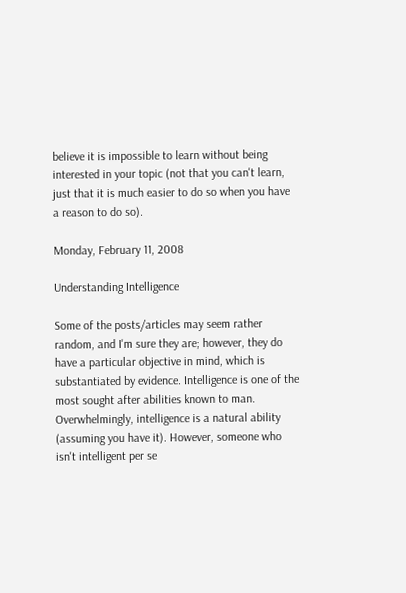believe it is impossible to learn without being interested in your topic (not that you can't learn, just that it is much easier to do so when you have a reason to do so).

Monday, February 11, 2008

Understanding Intelligence

Some of the posts/articles may seem rather random, and I'm sure they are; however, they do have a particular objective in mind, which is substantiated by evidence. Intelligence is one of the most sought after abilities known to man. Overwhelmingly, intelligence is a natural ability (assuming you have it). However, someone who isn't intelligent per se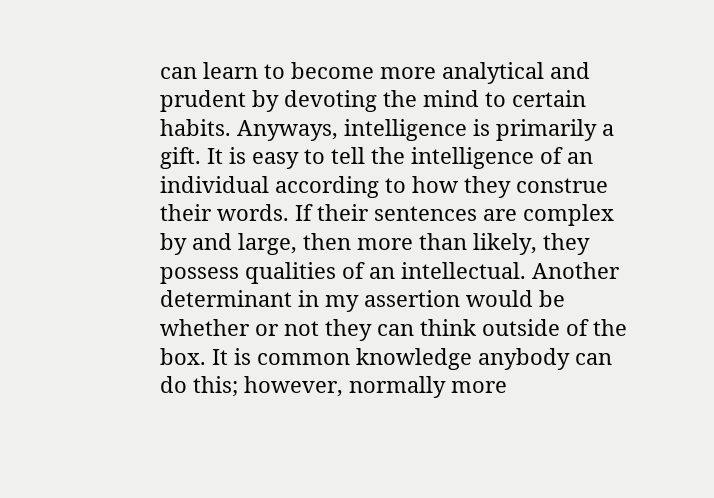can learn to become more analytical and prudent by devoting the mind to certain habits. Anyways, intelligence is primarily a gift. It is easy to tell the intelligence of an individual according to how they construe their words. If their sentences are complex by and large, then more than likely, they possess qualities of an intellectual. Another determinant in my assertion would be whether or not they can think outside of the box. It is common knowledge anybody can do this; however, normally more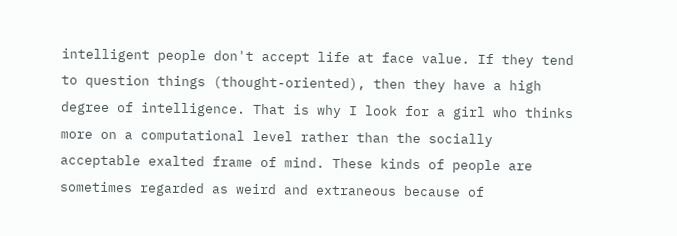intelligent people don't accept life at face value. If they tend to question things (thought-oriented), then they have a high degree of intelligence. That is why I look for a girl who thinks more on a computational level rather than the socially acceptable exalted frame of mind. These kinds of people are sometimes regarded as weird and extraneous because of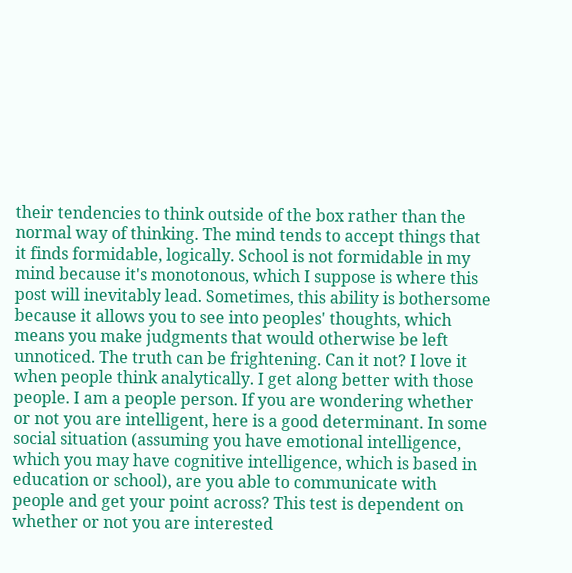their tendencies to think outside of the box rather than the normal way of thinking. The mind tends to accept things that it finds formidable, logically. School is not formidable in my mind because it's monotonous, which I suppose is where this post will inevitably lead. Sometimes, this ability is bothersome because it allows you to see into peoples' thoughts, which means you make judgments that would otherwise be left unnoticed. The truth can be frightening. Can it not? I love it when people think analytically. I get along better with those people. I am a people person. If you are wondering whether or not you are intelligent, here is a good determinant. In some social situation (assuming you have emotional intelligence, which you may have cognitive intelligence, which is based in education or school), are you able to communicate with people and get your point across? This test is dependent on whether or not you are interested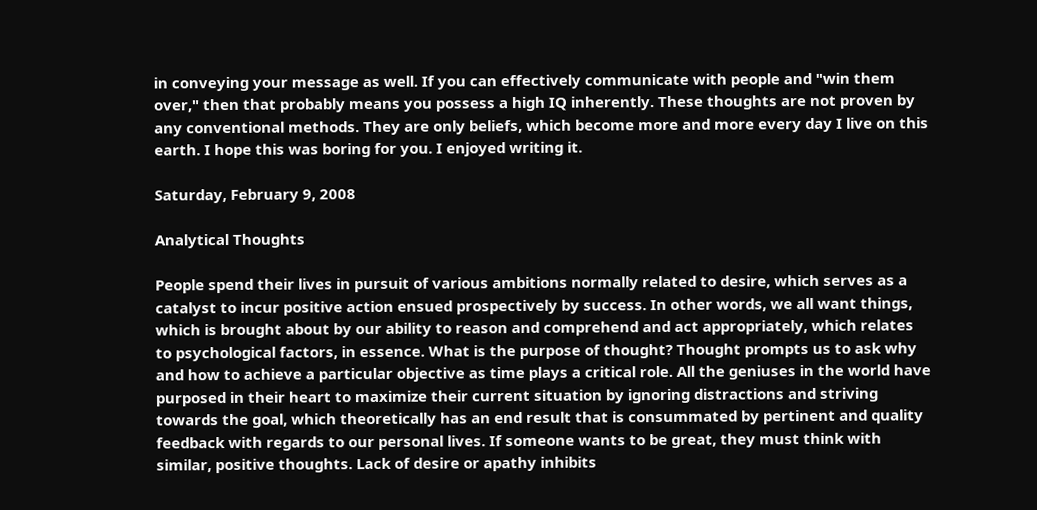in conveying your message as well. If you can effectively communicate with people and "win them over," then that probably means you possess a high IQ inherently. These thoughts are not proven by any conventional methods. They are only beliefs, which become more and more every day I live on this earth. I hope this was boring for you. I enjoyed writing it.

Saturday, February 9, 2008

Analytical Thoughts

People spend their lives in pursuit of various ambitions normally related to desire, which serves as a catalyst to incur positive action ensued prospectively by success. In other words, we all want things, which is brought about by our ability to reason and comprehend and act appropriately, which relates to psychological factors, in essence. What is the purpose of thought? Thought prompts us to ask why and how to achieve a particular objective as time plays a critical role. All the geniuses in the world have purposed in their heart to maximize their current situation by ignoring distractions and striving towards the goal, which theoretically has an end result that is consummated by pertinent and quality feedback with regards to our personal lives. If someone wants to be great, they must think with similar, positive thoughts. Lack of desire or apathy inhibits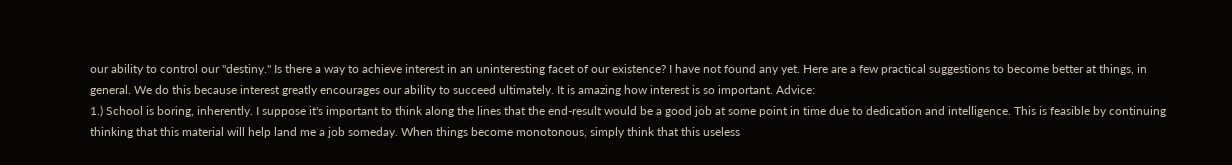our ability to control our "destiny." Is there a way to achieve interest in an uninteresting facet of our existence? I have not found any yet. Here are a few practical suggestions to become better at things, in general. We do this because interest greatly encourages our ability to succeed ultimately. It is amazing how interest is so important. Advice:
1.) School is boring, inherently. I suppose it's important to think along the lines that the end-result would be a good job at some point in time due to dedication and intelligence. This is feasible by continuing thinking that this material will help land me a job someday. When things become monotonous, simply think that this useless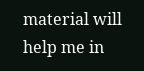material will help me in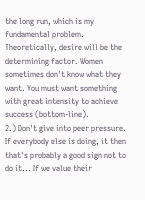the long run, which is my fundamental problem. Theoretically, desire will be the determining factor. Women sometimes don't know what they want. You must want something with great intensity to achieve success (bottom-line).
2.) Don't give into peer pressure. If everybody else is doing, it then that's probably a good sign not to do it... If we value their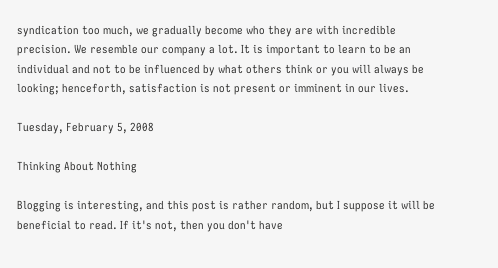syndication too much, we gradually become who they are with incredible precision. We resemble our company a lot. It is important to learn to be an individual and not to be influenced by what others think or you will always be looking; henceforth, satisfaction is not present or imminent in our lives.

Tuesday, February 5, 2008

Thinking About Nothing

Blogging is interesting, and this post is rather random, but I suppose it will be beneficial to read. If it's not, then you don't have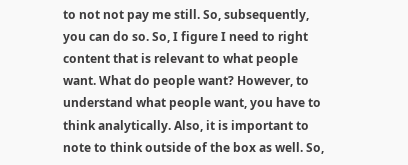to not not pay me still. So, subsequently, you can do so. So, I figure I need to right content that is relevant to what people want. What do people want? However, to understand what people want, you have to think analytically. Also, it is important to note to think outside of the box as well. So,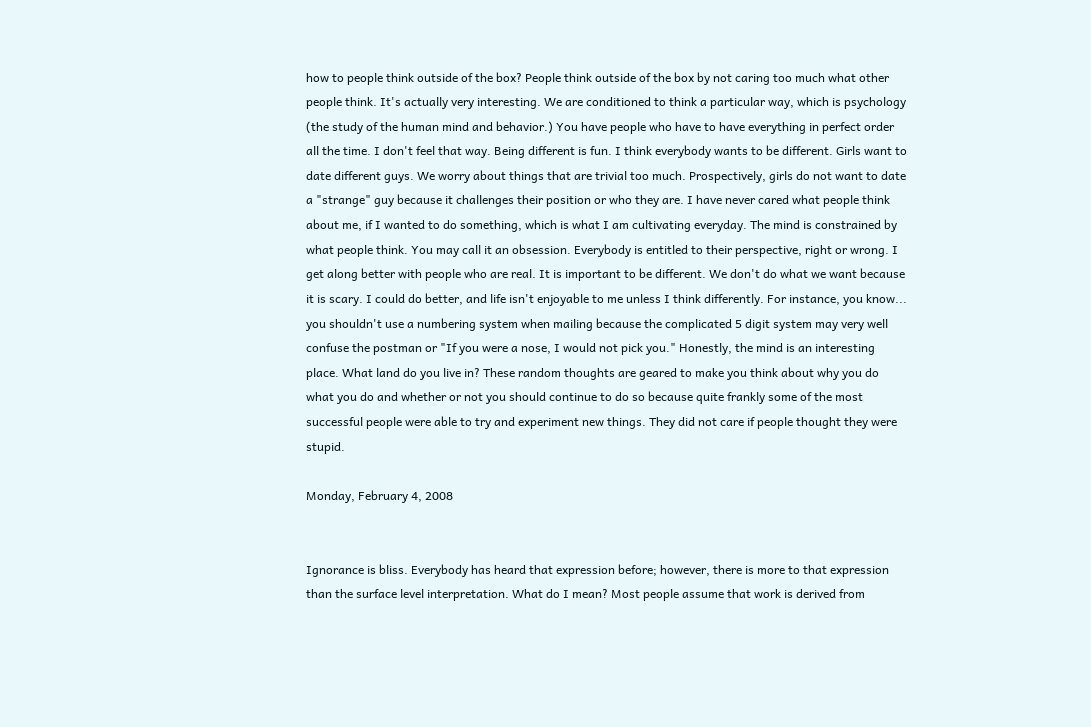how to people think outside of the box? People think outside of the box by not caring too much what other people think. It's actually very interesting. We are conditioned to think a particular way, which is psychology (the study of the human mind and behavior.) You have people who have to have everything in perfect order all the time. I don't feel that way. Being different is fun. I think everybody wants to be different. Girls want to date different guys. We worry about things that are trivial too much. Prospectively, girls do not want to date a "strange" guy because it challenges their position or who they are. I have never cared what people think about me, if I wanted to do something, which is what I am cultivating everyday. The mind is constrained by what people think. You may call it an obsession. Everybody is entitled to their perspective, right or wrong. I get along better with people who are real. It is important to be different. We don't do what we want because it is scary. I could do better, and life isn't enjoyable to me unless I think differently. For instance, you know... you shouldn't use a numbering system when mailing because the complicated 5 digit system may very well confuse the postman or "If you were a nose, I would not pick you." Honestly, the mind is an interesting place. What land do you live in? These random thoughts are geared to make you think about why you do what you do and whether or not you should continue to do so because quite frankly some of the most successful people were able to try and experiment new things. They did not care if people thought they were stupid.

Monday, February 4, 2008


Ignorance is bliss. Everybody has heard that expression before; however, there is more to that expression than the surface level interpretation. What do I mean? Most people assume that work is derived from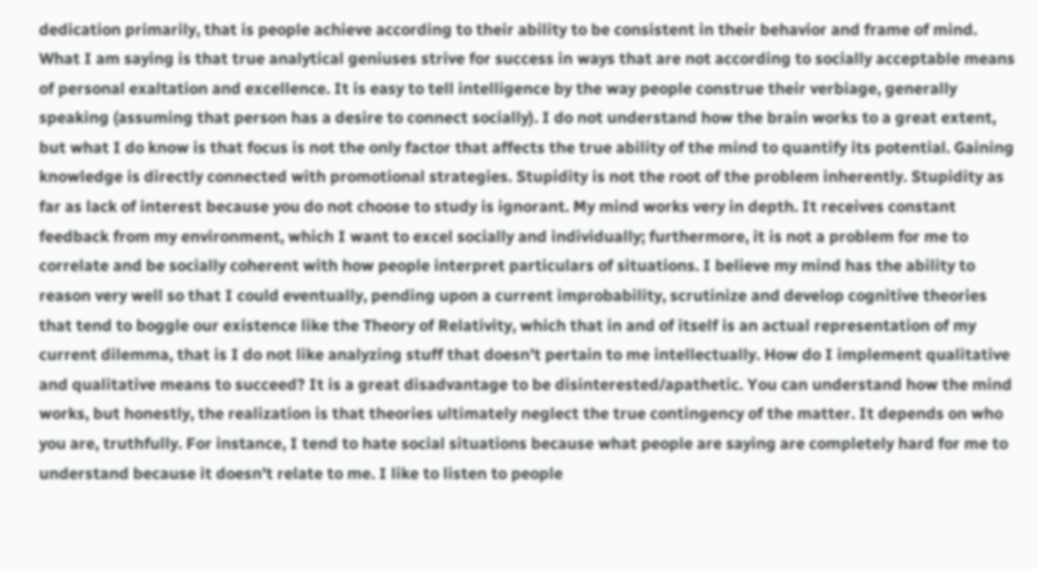dedication primarily, that is people achieve according to their ability to be consistent in their behavior and frame of mind. What I am saying is that true analytical geniuses strive for success in ways that are not according to socially acceptable means of personal exaltation and excellence. It is easy to tell intelligence by the way people construe their verbiage, generally speaking (assuming that person has a desire to connect socially). I do not understand how the brain works to a great extent, but what I do know is that focus is not the only factor that affects the true ability of the mind to quantify its potential. Gaining knowledge is directly connected with promotional strategies. Stupidity is not the root of the problem inherently. Stupidity as far as lack of interest because you do not choose to study is ignorant. My mind works very in depth. It receives constant feedback from my environment, which I want to excel socially and individually; furthermore, it is not a problem for me to correlate and be socially coherent with how people interpret particulars of situations. I believe my mind has the ability to reason very well so that I could eventually, pending upon a current improbability, scrutinize and develop cognitive theories that tend to boggle our existence like the Theory of Relativity, which that in and of itself is an actual representation of my current dilemma, that is I do not like analyzing stuff that doesn't pertain to me intellectually. How do I implement qualitative and qualitative means to succeed? It is a great disadvantage to be disinterested/apathetic. You can understand how the mind works, but honestly, the realization is that theories ultimately neglect the true contingency of the matter. It depends on who you are, truthfully. For instance, I tend to hate social situations because what people are saying are completely hard for me to understand because it doesn't relate to me. I like to listen to people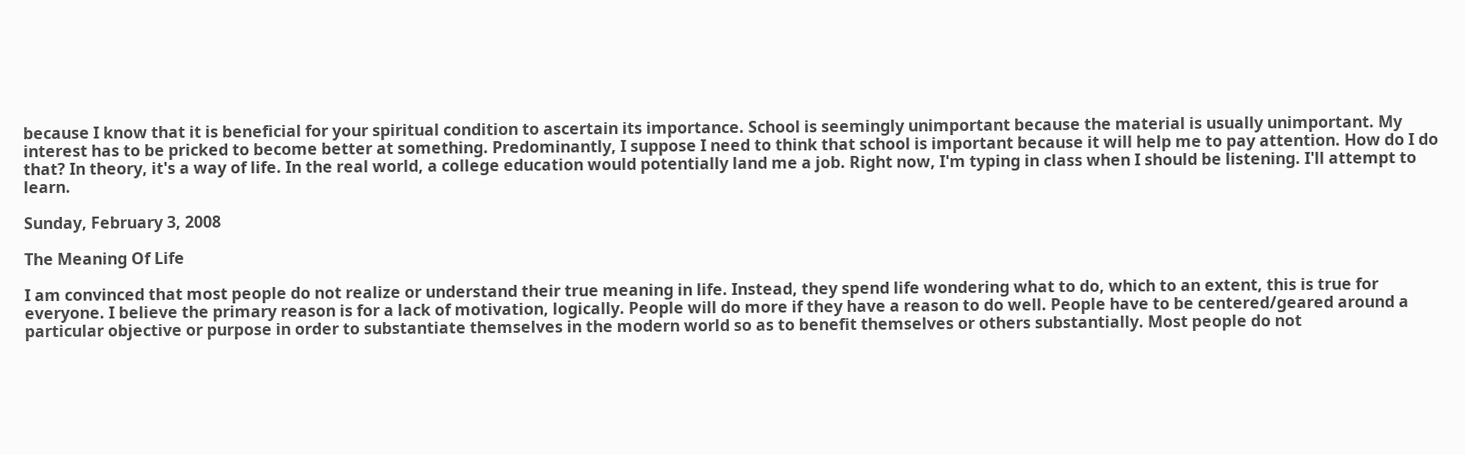because I know that it is beneficial for your spiritual condition to ascertain its importance. School is seemingly unimportant because the material is usually unimportant. My interest has to be pricked to become better at something. Predominantly, I suppose I need to think that school is important because it will help me to pay attention. How do I do that? In theory, it's a way of life. In the real world, a college education would potentially land me a job. Right now, I'm typing in class when I should be listening. I'll attempt to learn.

Sunday, February 3, 2008

The Meaning Of Life

I am convinced that most people do not realize or understand their true meaning in life. Instead, they spend life wondering what to do, which to an extent, this is true for everyone. I believe the primary reason is for a lack of motivation, logically. People will do more if they have a reason to do well. People have to be centered/geared around a particular objective or purpose in order to substantiate themselves in the modern world so as to benefit themselves or others substantially. Most people do not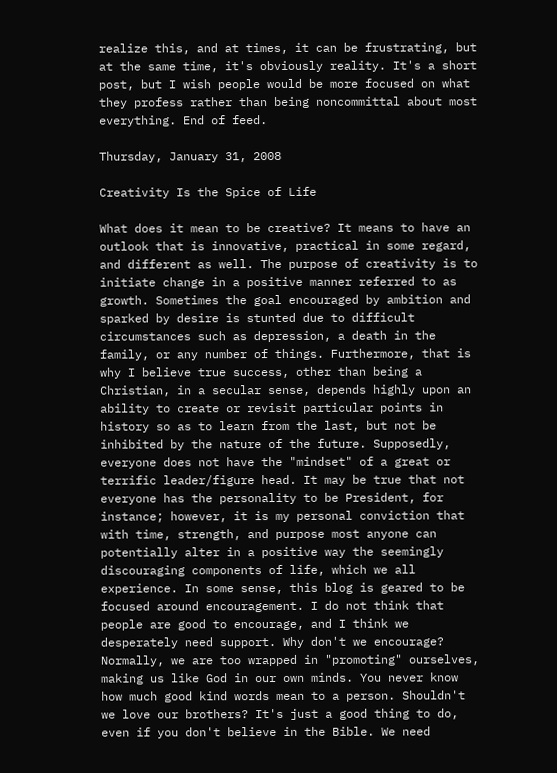realize this, and at times, it can be frustrating, but at the same time, it's obviously reality. It's a short post, but I wish people would be more focused on what they profess rather than being noncommittal about most everything. End of feed.

Thursday, January 31, 2008

Creativity Is the Spice of Life

What does it mean to be creative? It means to have an outlook that is innovative, practical in some regard, and different as well. The purpose of creativity is to initiate change in a positive manner referred to as growth. Sometimes the goal encouraged by ambition and sparked by desire is stunted due to difficult circumstances such as depression, a death in the family, or any number of things. Furthermore, that is why I believe true success, other than being a Christian, in a secular sense, depends highly upon an ability to create or revisit particular points in history so as to learn from the last, but not be inhibited by the nature of the future. Supposedly, everyone does not have the "mindset" of a great or terrific leader/figure head. It may be true that not everyone has the personality to be President, for instance; however, it is my personal conviction that with time, strength, and purpose most anyone can potentially alter in a positive way the seemingly discouraging components of life, which we all experience. In some sense, this blog is geared to be focused around encouragement. I do not think that people are good to encourage, and I think we desperately need support. Why don't we encourage? Normally, we are too wrapped in "promoting" ourselves, making us like God in our own minds. You never know how much good kind words mean to a person. Shouldn't we love our brothers? It's just a good thing to do, even if you don't believe in the Bible. We need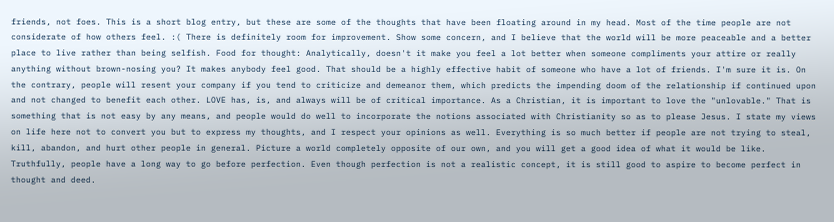friends, not foes. This is a short blog entry, but these are some of the thoughts that have been floating around in my head. Most of the time people are not considerate of how others feel. :( There is definitely room for improvement. Show some concern, and I believe that the world will be more peaceable and a better place to live rather than being selfish. Food for thought: Analytically, doesn't it make you feel a lot better when someone compliments your attire or really anything without brown-nosing you? It makes anybody feel good. That should be a highly effective habit of someone who have a lot of friends. I'm sure it is. On the contrary, people will resent your company if you tend to criticize and demeanor them, which predicts the impending doom of the relationship if continued upon and not changed to benefit each other. LOVE has, is, and always will be of critical importance. As a Christian, it is important to love the "unlovable." That is something that is not easy by any means, and people would do well to incorporate the notions associated with Christianity so as to please Jesus. I state my views on life here not to convert you but to express my thoughts, and I respect your opinions as well. Everything is so much better if people are not trying to steal, kill, abandon, and hurt other people in general. Picture a world completely opposite of our own, and you will get a good idea of what it would be like. Truthfully, people have a long way to go before perfection. Even though perfection is not a realistic concept, it is still good to aspire to become perfect in thought and deed.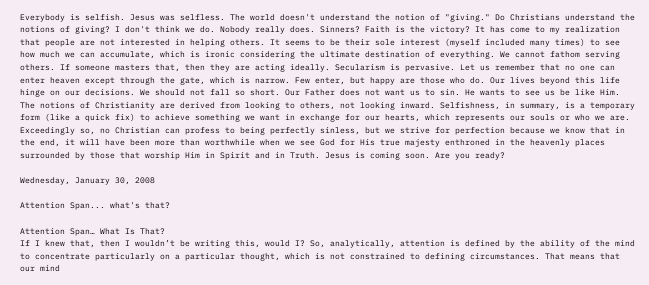Everybody is selfish. Jesus was selfless. The world doesn't understand the notion of "giving." Do Christians understand the notions of giving? I don't think we do. Nobody really does. Sinners? Faith is the victory? It has come to my realization that people are not interested in helping others. It seems to be their sole interest (myself included many times) to see how much we can accumulate, which is ironic considering the ultimate destination of everything. We cannot fathom serving others. If someone masters that, then they are acting ideally. Secularism is pervasive. Let us remember that no one can enter heaven except through the gate, which is narrow. Few enter, but happy are those who do. Our lives beyond this life hinge on our decisions. We should not fall so short. Our Father does not want us to sin. He wants to see us be like Him. The notions of Christianity are derived from looking to others, not looking inward. Selfishness, in summary, is a temporary form (like a quick fix) to achieve something we want in exchange for our hearts, which represents our souls or who we are. Exceedingly so, no Christian can profess to being perfectly sinless, but we strive for perfection because we know that in the end, it will have been more than worthwhile when we see God for His true majesty enthroned in the heavenly places surrounded by those that worship Him in Spirit and in Truth. Jesus is coming soon. Are you ready?

Wednesday, January 30, 2008

Attention Span... what's that?

Attention Span… What Is That?
If I knew that, then I wouldn’t be writing this, would I? So, analytically, attention is defined by the ability of the mind to concentrate particularly on a particular thought, which is not constrained to defining circumstances. That means that our mind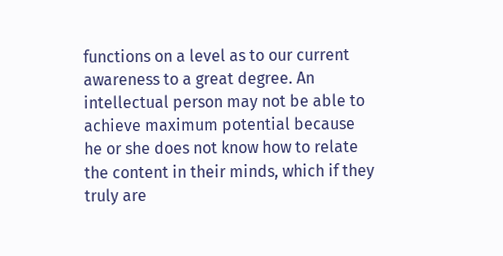functions on a level as to our current awareness to a great degree. An intellectual person may not be able to achieve maximum potential because he or she does not know how to relate the content in their minds, which if they truly are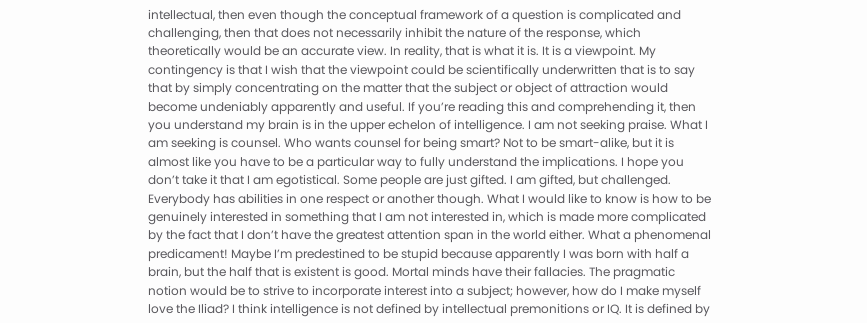intellectual, then even though the conceptual framework of a question is complicated and challenging, then that does not necessarily inhibit the nature of the response, which theoretically would be an accurate view. In reality, that is what it is. It is a viewpoint. My contingency is that I wish that the viewpoint could be scientifically underwritten that is to say that by simply concentrating on the matter that the subject or object of attraction would become undeniably apparently and useful. If you’re reading this and comprehending it, then you understand my brain is in the upper echelon of intelligence. I am not seeking praise. What I am seeking is counsel. Who wants counsel for being smart? Not to be smart-alike, but it is almost like you have to be a particular way to fully understand the implications. I hope you don’t take it that I am egotistical. Some people are just gifted. I am gifted, but challenged. Everybody has abilities in one respect or another though. What I would like to know is how to be genuinely interested in something that I am not interested in, which is made more complicated by the fact that I don’t have the greatest attention span in the world either. What a phenomenal predicament! Maybe I’m predestined to be stupid because apparently I was born with half a brain, but the half that is existent is good. Mortal minds have their fallacies. The pragmatic notion would be to strive to incorporate interest into a subject; however, how do I make myself love the Iliad? I think intelligence is not defined by intellectual premonitions or IQ. It is defined by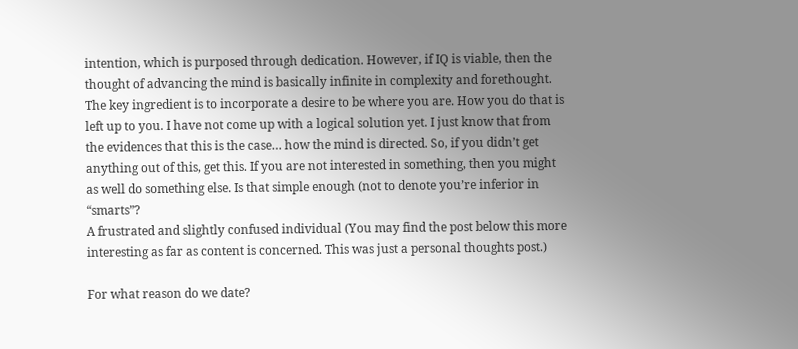intention, which is purposed through dedication. However, if IQ is viable, then the thought of advancing the mind is basically infinite in complexity and forethought. The key ingredient is to incorporate a desire to be where you are. How you do that is left up to you. I have not come up with a logical solution yet. I just know that from the evidences that this is the case… how the mind is directed. So, if you didn’t get anything out of this, get this. If you are not interested in something, then you might as well do something else. Is that simple enough (not to denote you’re inferior in “smarts”?
A frustrated and slightly confused individual (You may find the post below this more interesting as far as content is concerned. This was just a personal thoughts post.)

For what reason do we date?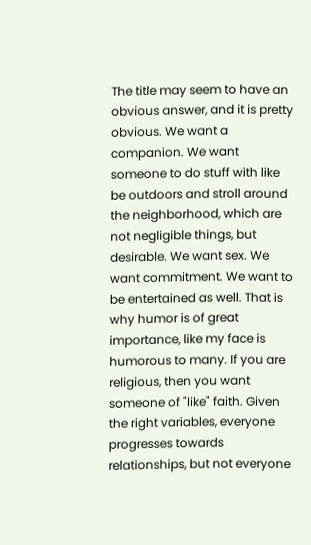The title may seem to have an obvious answer, and it is pretty obvious. We want a companion. We want someone to do stuff with like be outdoors and stroll around the neighborhood, which are not negligible things, but desirable. We want sex. We want commitment. We want to be entertained as well. That is why humor is of great importance, like my face is humorous to many. If you are religious, then you want someone of "like" faith. Given the right variables, everyone progresses towards relationships, but not everyone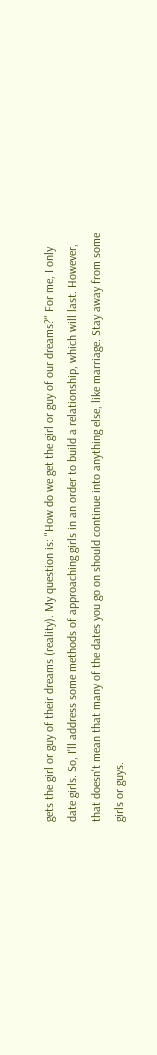gets the girl or guy of their dreams (reality). My question is: "How do we get the girl or guy of our dreams?" For me, I only date girls. So, I'll address some methods of approaching girls in an order to build a relationship, which will last. However, that doesn't mean that many of the dates you go on should continue into anything else, like marriage. Stay away from some girls or guys.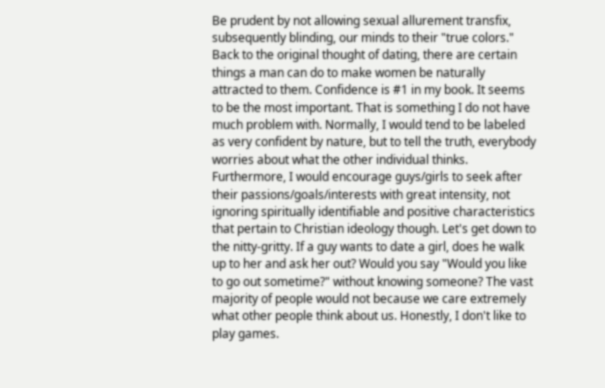Be prudent by not allowing sexual allurement transfix, subsequently blinding, our minds to their "true colors." Back to the original thought of dating, there are certain things a man can do to make women be naturally attracted to them. Confidence is #1 in my book. It seems to be the most important. That is something I do not have much problem with. Normally, I would tend to be labeled as very confident by nature, but to tell the truth, everybody worries about what the other individual thinks. Furthermore, I would encourage guys/girls to seek after their passions/goals/interests with great intensity, not ignoring spiritually identifiable and positive characteristics that pertain to Christian ideology though. Let's get down to the nitty-gritty. If a guy wants to date a girl, does he walk up to her and ask her out? Would you say "Would you like to go out sometime?" without knowing someone? The vast majority of people would not because we care extremely what other people think about us. Honestly, I don't like to play games.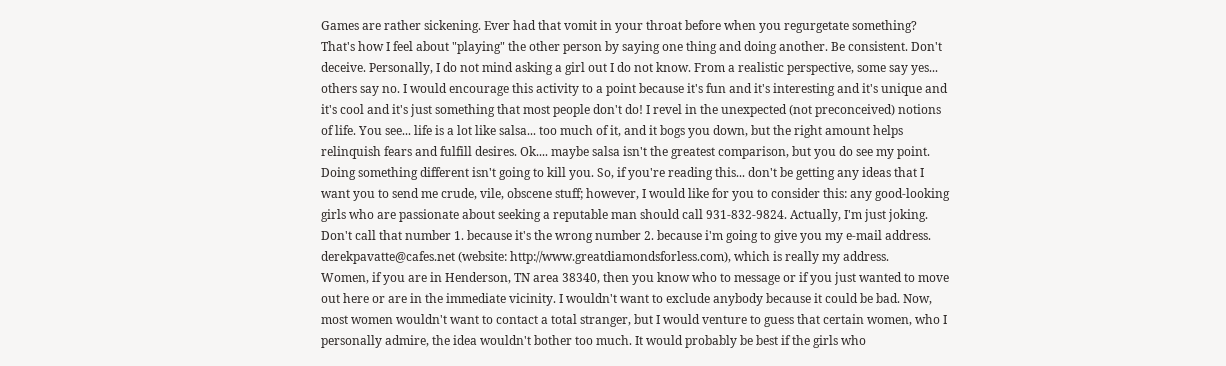Games are rather sickening. Ever had that vomit in your throat before when you regurgetate something? That's how I feel about "playing" the other person by saying one thing and doing another. Be consistent. Don't deceive. Personally, I do not mind asking a girl out I do not know. From a realistic perspective, some say yes... others say no. I would encourage this activity to a point because it's fun and it's interesting and it's unique and it's cool and it's just something that most people don't do! I revel in the unexpected (not preconceived) notions of life. You see... life is a lot like salsa... too much of it, and it bogs you down, but the right amount helps relinquish fears and fulfill desires. Ok.... maybe salsa isn't the greatest comparison, but you do see my point. Doing something different isn't going to kill you. So, if you're reading this... don't be getting any ideas that I want you to send me crude, vile, obscene stuff; however, I would like for you to consider this: any good-looking girls who are passionate about seeking a reputable man should call 931-832-9824. Actually, I'm just joking. Don't call that number 1. because it's the wrong number 2. because i'm going to give you my e-mail address. derekpavatte@cafes.net (website: http://www.greatdiamondsforless.com), which is really my address.
Women, if you are in Henderson, TN area 38340, then you know who to message or if you just wanted to move out here or are in the immediate vicinity. I wouldn't want to exclude anybody because it could be bad. Now, most women wouldn't want to contact a total stranger, but I would venture to guess that certain women, who I personally admire, the idea wouldn't bother too much. It would probably be best if the girls who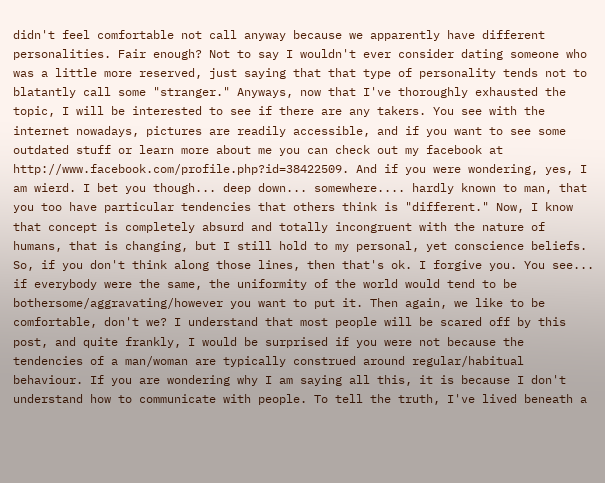didn't feel comfortable not call anyway because we apparently have different personalities. Fair enough? Not to say I wouldn't ever consider dating someone who was a little more reserved, just saying that that type of personality tends not to blatantly call some "stranger." Anyways, now that I've thoroughly exhausted the topic, I will be interested to see if there are any takers. You see with the internet nowadays, pictures are readily accessible, and if you want to see some outdated stuff or learn more about me you can check out my facebook at http://www.facebook.com/profile.php?id=38422509. And if you were wondering, yes, I am wierd. I bet you though... deep down... somewhere.... hardly known to man, that you too have particular tendencies that others think is "different." Now, I know that concept is completely absurd and totally incongruent with the nature of humans, that is changing, but I still hold to my personal, yet conscience beliefs. So, if you don't think along those lines, then that's ok. I forgive you. You see... if everybody were the same, the uniformity of the world would tend to be bothersome/aggravating/however you want to put it. Then again, we like to be comfortable, don't we? I understand that most people will be scared off by this post, and quite frankly, I would be surprised if you were not because the tendencies of a man/woman are typically construed around regular/habitual behaviour. If you are wondering why I am saying all this, it is because I don't understand how to communicate with people. To tell the truth, I've lived beneath a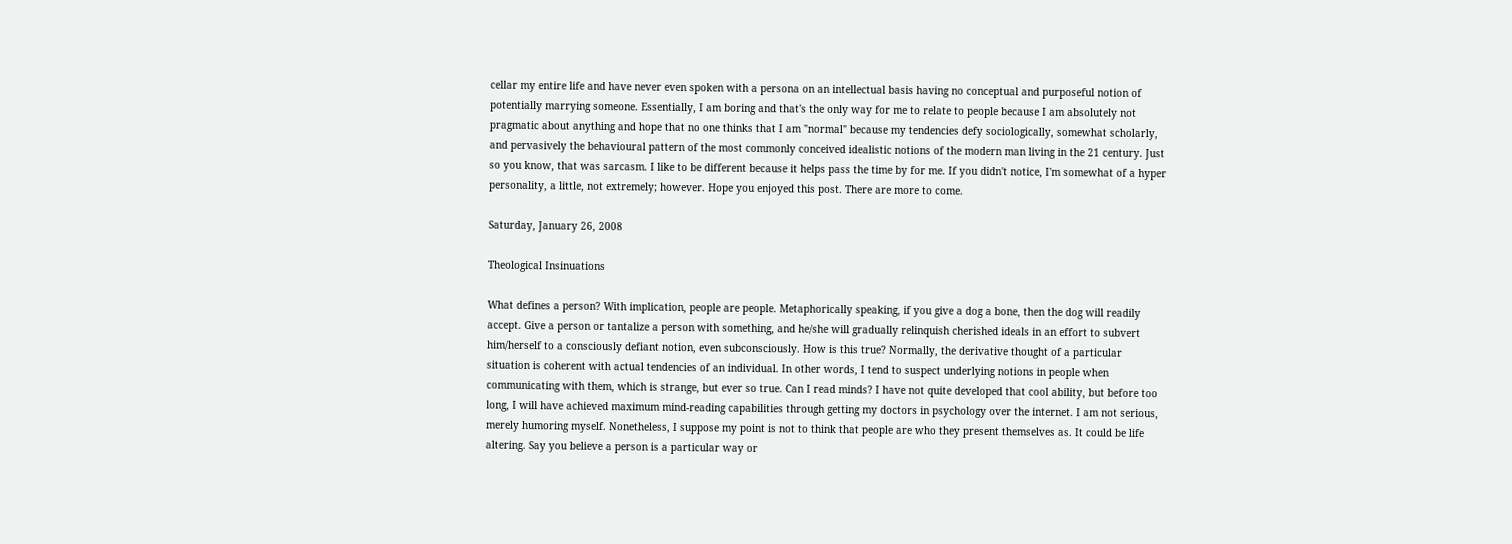cellar my entire life and have never even spoken with a persona on an intellectual basis having no conceptual and purposeful notion of potentially marrying someone. Essentially, I am boring and that's the only way for me to relate to people because I am absolutely not pragmatic about anything and hope that no one thinks that I am "normal" because my tendencies defy sociologically, somewhat scholarly, and pervasively the behavioural pattern of the most commonly conceived idealistic notions of the modern man living in the 21 century. Just so you know, that was sarcasm. I like to be different because it helps pass the time by for me. If you didn't notice, I'm somewhat of a hyper personality, a little, not extremely; however. Hope you enjoyed this post. There are more to come.

Saturday, January 26, 2008

Theological Insinuations

What defines a person? With implication, people are people. Metaphorically speaking, if you give a dog a bone, then the dog will readily accept. Give a person or tantalize a person with something, and he/she will gradually relinquish cherished ideals in an effort to subvert him/herself to a consciously defiant notion, even subconsciously. How is this true? Normally, the derivative thought of a particular situation is coherent with actual tendencies of an individual. In other words, I tend to suspect underlying notions in people when communicating with them, which is strange, but ever so true. Can I read minds? I have not quite developed that cool ability, but before too long, I will have achieved maximum mind-reading capabilities through getting my doctors in psychology over the internet. I am not serious, merely humoring myself. Nonetheless, I suppose my point is not to think that people are who they present themselves as. It could be life altering. Say you believe a person is a particular way or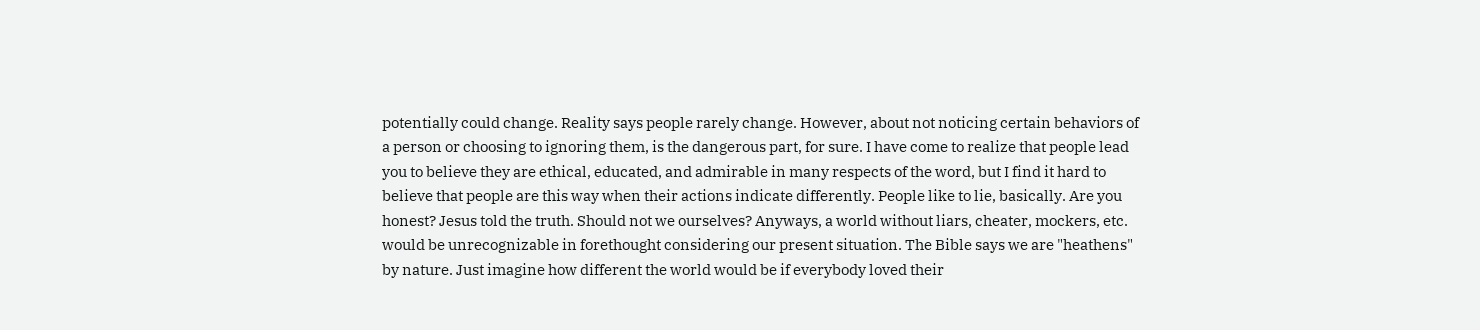potentially could change. Reality says people rarely change. However, about not noticing certain behaviors of a person or choosing to ignoring them, is the dangerous part, for sure. I have come to realize that people lead you to believe they are ethical, educated, and admirable in many respects of the word, but I find it hard to believe that people are this way when their actions indicate differently. People like to lie, basically. Are you honest? Jesus told the truth. Should not we ourselves? Anyways, a world without liars, cheater, mockers, etc. would be unrecognizable in forethought considering our present situation. The Bible says we are "heathens" by nature. Just imagine how different the world would be if everybody loved their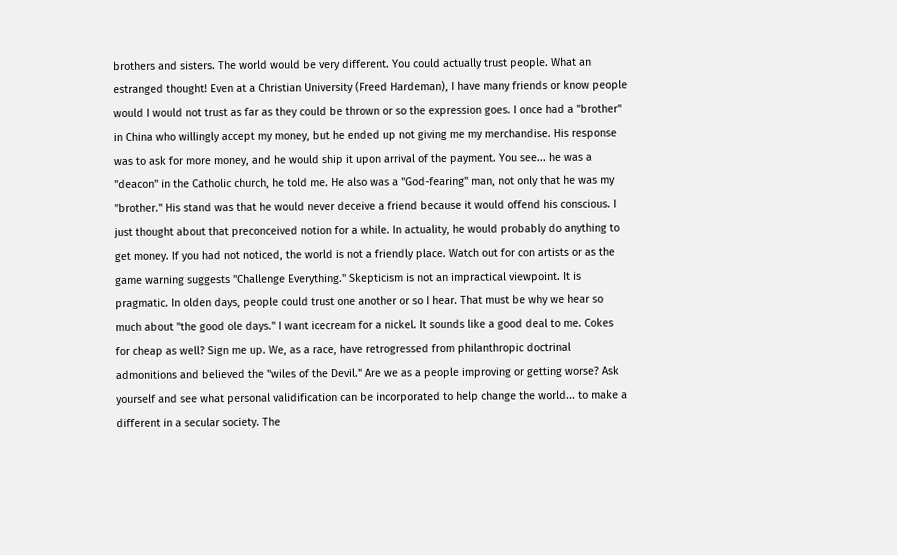brothers and sisters. The world would be very different. You could actually trust people. What an estranged thought! Even at a Christian University (Freed Hardeman), I have many friends or know people would I would not trust as far as they could be thrown or so the expression goes. I once had a "brother" in China who willingly accept my money, but he ended up not giving me my merchandise. His response was to ask for more money, and he would ship it upon arrival of the payment. You see... he was a "deacon" in the Catholic church, he told me. He also was a "God-fearing" man, not only that he was my "brother." His stand was that he would never deceive a friend because it would offend his conscious. I just thought about that preconceived notion for a while. In actuality, he would probably do anything to get money. If you had not noticed, the world is not a friendly place. Watch out for con artists or as the game warning suggests "Challenge Everything." Skepticism is not an impractical viewpoint. It is pragmatic. In olden days, people could trust one another or so I hear. That must be why we hear so much about "the good ole days." I want icecream for a nickel. It sounds like a good deal to me. Cokes for cheap as well? Sign me up. We, as a race, have retrogressed from philanthropic doctrinal admonitions and believed the "wiles of the Devil." Are we as a people improving or getting worse? Ask yourself and see what personal validification can be incorporated to help change the world... to make a different in a secular society. The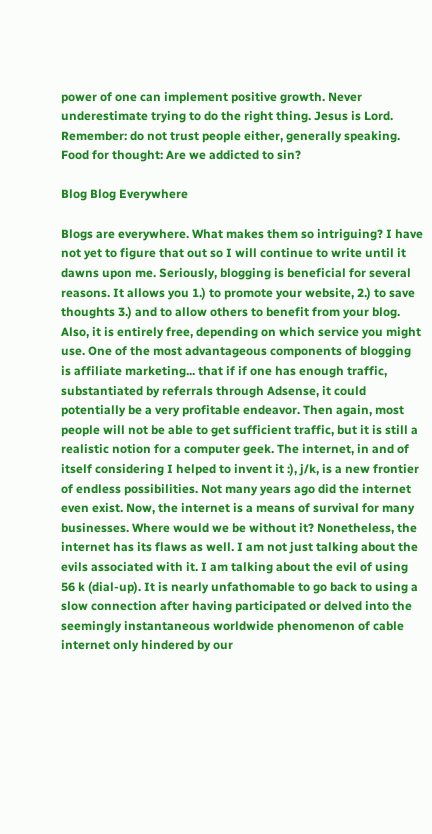power of one can implement positive growth. Never underestimate trying to do the right thing. Jesus is Lord. Remember: do not trust people either, generally speaking. Food for thought: Are we addicted to sin?

Blog Blog Everywhere

Blogs are everywhere. What makes them so intriguing? I have not yet to figure that out so I will continue to write until it dawns upon me. Seriously, blogging is beneficial for several reasons. It allows you 1.) to promote your website, 2.) to save thoughts 3.) and to allow others to benefit from your blog. Also, it is entirely free, depending on which service you might use. One of the most advantageous components of blogging is affiliate marketing... that if if one has enough traffic, substantiated by referrals through Adsense, it could potentially be a very profitable endeavor. Then again, most people will not be able to get sufficient traffic, but it is still a realistic notion for a computer geek. The internet, in and of itself considering I helped to invent it :), j/k, is a new frontier of endless possibilities. Not many years ago did the internet even exist. Now, the internet is a means of survival for many businesses. Where would we be without it? Nonetheless, the internet has its flaws as well. I am not just talking about the evils associated with it. I am talking about the evil of using 56 k (dial-up). It is nearly unfathomable to go back to using a slow connection after having participated or delved into the seemingly instantaneous worldwide phenomenon of cable internet only hindered by our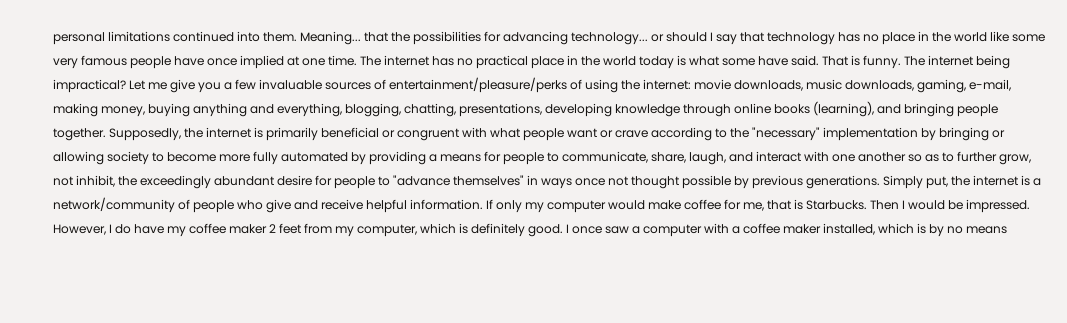personal limitations continued into them. Meaning... that the possibilities for advancing technology... or should I say that technology has no place in the world like some very famous people have once implied at one time. The internet has no practical place in the world today is what some have said. That is funny. The internet being impractical? Let me give you a few invaluable sources of entertainment/pleasure/perks of using the internet: movie downloads, music downloads, gaming, e-mail, making money, buying anything and everything, blogging, chatting, presentations, developing knowledge through online books (learning), and bringing people together. Supposedly, the internet is primarily beneficial or congruent with what people want or crave according to the "necessary" implementation by bringing or allowing society to become more fully automated by providing a means for people to communicate, share, laugh, and interact with one another so as to further grow, not inhibit, the exceedingly abundant desire for people to "advance themselves" in ways once not thought possible by previous generations. Simply put, the internet is a network/community of people who give and receive helpful information. If only my computer would make coffee for me, that is Starbucks. Then I would be impressed. However, I do have my coffee maker 2 feet from my computer, which is definitely good. I once saw a computer with a coffee maker installed, which is by no means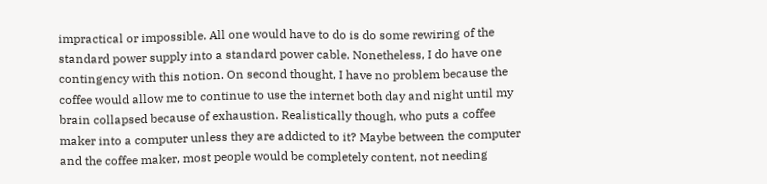impractical or impossible. All one would have to do is do some rewiring of the standard power supply into a standard power cable. Nonetheless, I do have one contingency with this notion. On second thought, I have no problem because the coffee would allow me to continue to use the internet both day and night until my brain collapsed because of exhaustion. Realistically though, who puts a coffee maker into a computer unless they are addicted to it? Maybe between the computer and the coffee maker, most people would be completely content, not needing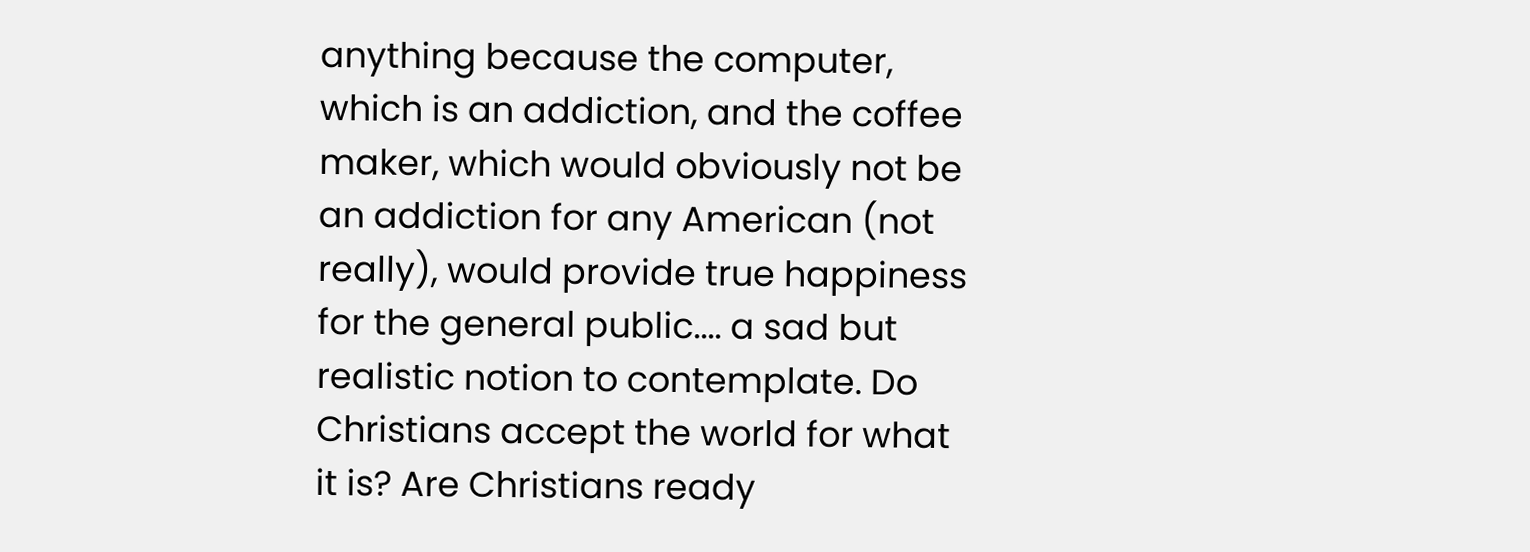anything because the computer, which is an addiction, and the coffee maker, which would obviously not be an addiction for any American (not really), would provide true happiness for the general public.... a sad but realistic notion to contemplate. Do Christians accept the world for what it is? Are Christians ready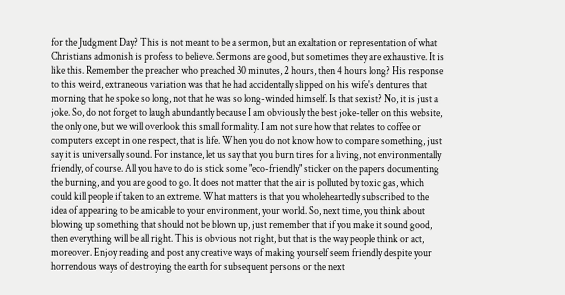for the Judgment Day? This is not meant to be a sermon, but an exaltation or representation of what Christians admonish is profess to believe. Sermons are good, but sometimes they are exhaustive. It is like this. Remember the preacher who preached 30 minutes, 2 hours, then 4 hours long? His response to this weird, extraneous variation was that he had accidentally slipped on his wife's dentures that morning that he spoke so long, not that he was so long-winded himself. Is that sexist? No, it is just a joke. So, do not forget to laugh abundantly because I am obviously the best joke-teller on this website, the only one, but we will overlook this small formality. I am not sure how that relates to coffee or computers except in one respect, that is life. When you do not know how to compare something, just say it is universally sound. For instance, let us say that you burn tires for a living, not environmentally friendly, of course. All you have to do is stick some "eco-friendly" sticker on the papers documenting the burning, and you are good to go. It does not matter that the air is polluted by toxic gas, which could kill people if taken to an extreme. What matters is that you wholeheartedly subscribed to the idea of appearing to be amicable to your environment, your world. So, next time, you think about blowing up something that should not be blown up, just remember that if you make it sound good, then everything will be all right. This is obvious not right, but that is the way people think or act, moreover. Enjoy reading and post any creative ways of making yourself seem friendly despite your horrendous ways of destroying the earth for subsequent persons or the next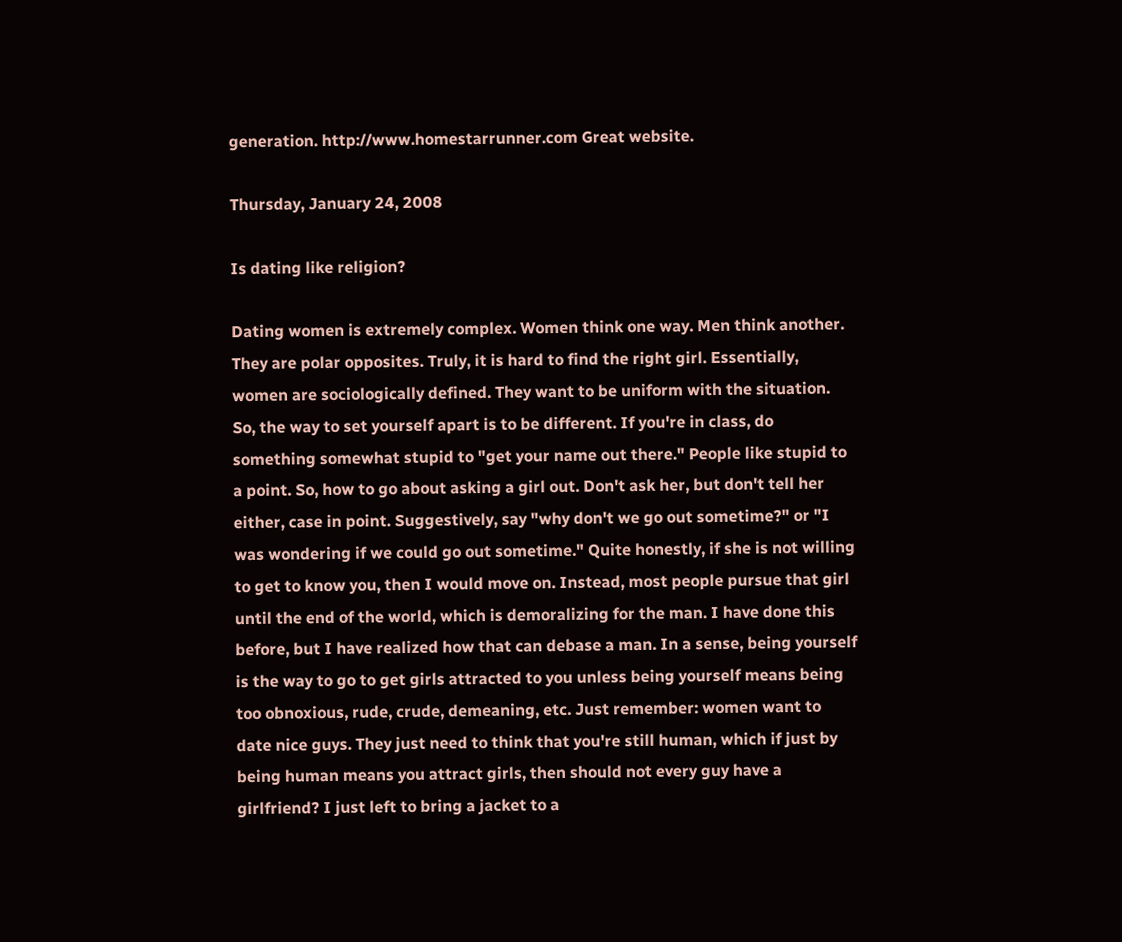generation. http://www.homestarrunner.com Great website.

Thursday, January 24, 2008

Is dating like religion?

Dating women is extremely complex. Women think one way. Men think another. They are polar opposites. Truly, it is hard to find the right girl. Essentially, women are sociologically defined. They want to be uniform with the situation. So, the way to set yourself apart is to be different. If you're in class, do something somewhat stupid to "get your name out there." People like stupid to a point. So, how to go about asking a girl out. Don't ask her, but don't tell her either, case in point. Suggestively, say "why don't we go out sometime?" or "I was wondering if we could go out sometime." Quite honestly, if she is not willing to get to know you, then I would move on. Instead, most people pursue that girl until the end of the world, which is demoralizing for the man. I have done this before, but I have realized how that can debase a man. In a sense, being yourself is the way to go to get girls attracted to you unless being yourself means being too obnoxious, rude, crude, demeaning, etc. Just remember: women want to date nice guys. They just need to think that you're still human, which if just by being human means you attract girls, then should not every guy have a girlfriend? I just left to bring a jacket to a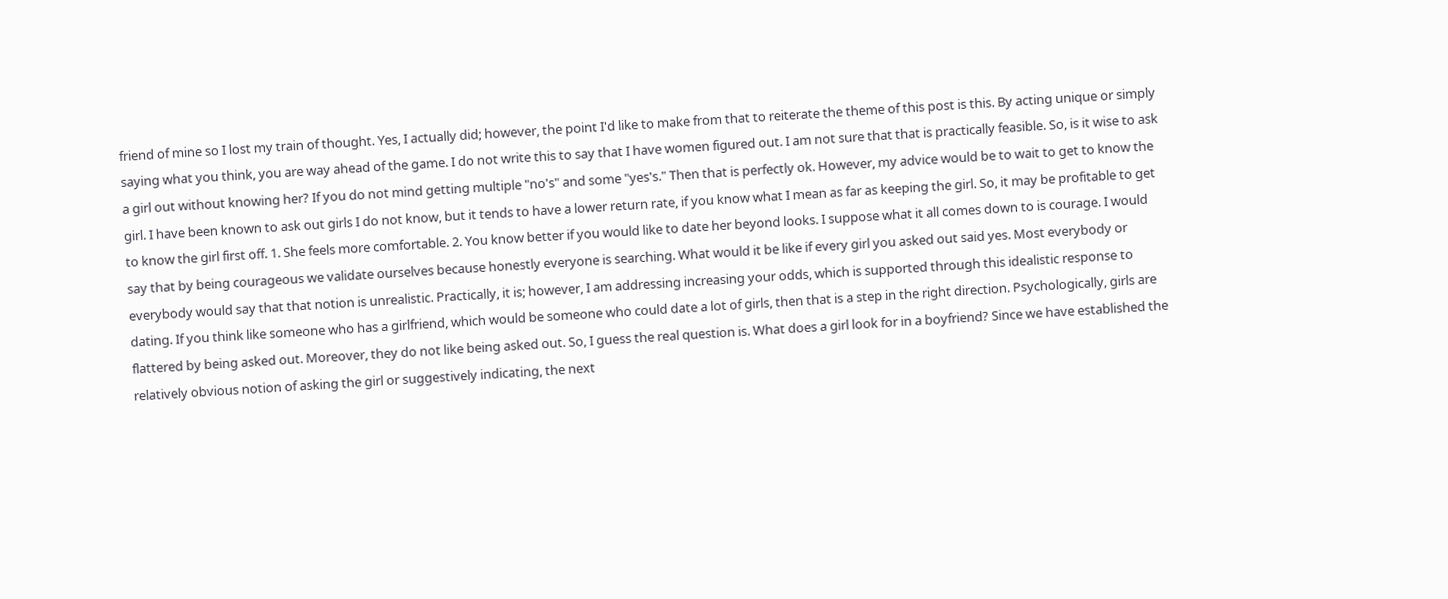friend of mine so I lost my train of thought. Yes, I actually did; however, the point I'd like to make from that to reiterate the theme of this post is this. By acting unique or simply saying what you think, you are way ahead of the game. I do not write this to say that I have women figured out. I am not sure that that is practically feasible. So, is it wise to ask a girl out without knowing her? If you do not mind getting multiple "no's" and some "yes's." Then that is perfectly ok. However, my advice would be to wait to get to know the girl. I have been known to ask out girls I do not know, but it tends to have a lower return rate, if you know what I mean as far as keeping the girl. So, it may be profitable to get to know the girl first off. 1. She feels more comfortable. 2. You know better if you would like to date her beyond looks. I suppose what it all comes down to is courage. I would say that by being courageous we validate ourselves because honestly everyone is searching. What would it be like if every girl you asked out said yes. Most everybody or everybody would say that that notion is unrealistic. Practically, it is; however, I am addressing increasing your odds, which is supported through this idealistic response to dating. If you think like someone who has a girlfriend, which would be someone who could date a lot of girls, then that is a step in the right direction. Psychologically, girls are flattered by being asked out. Moreover, they do not like being asked out. So, I guess the real question is. What does a girl look for in a boyfriend? Since we have established the relatively obvious notion of asking the girl or suggestively indicating, the next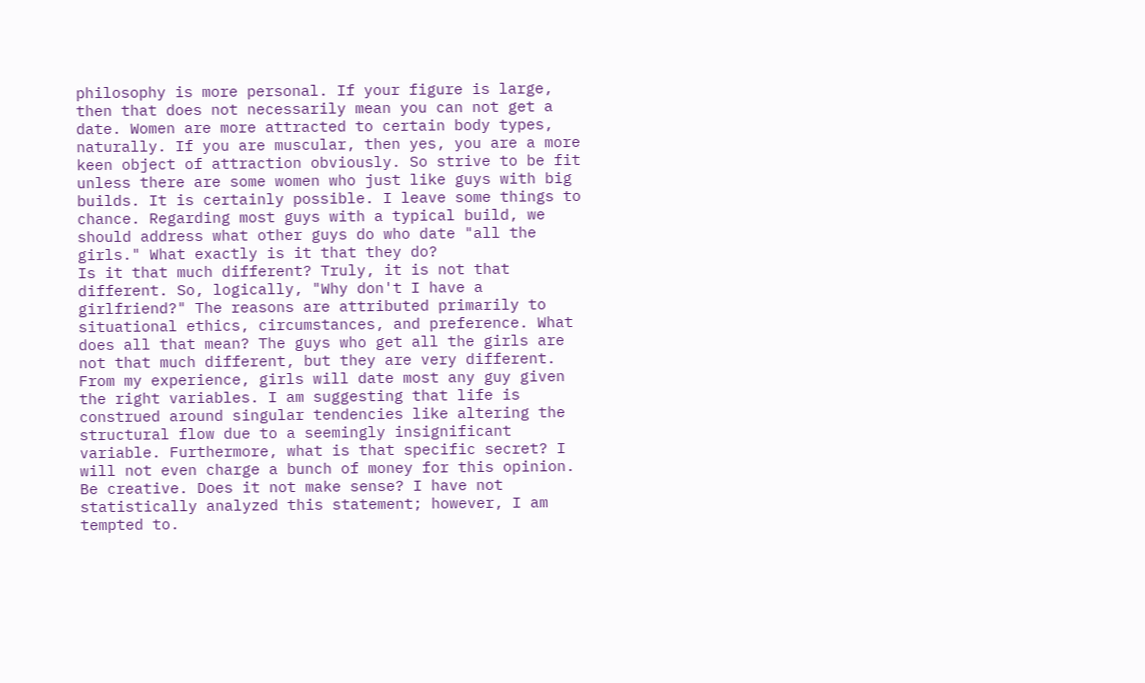philosophy is more personal. If your figure is large, then that does not necessarily mean you can not get a date. Women are more attracted to certain body types, naturally. If you are muscular, then yes, you are a more keen object of attraction obviously. So strive to be fit unless there are some women who just like guys with big builds. It is certainly possible. I leave some things to chance. Regarding most guys with a typical build, we should address what other guys do who date "all the girls." What exactly is it that they do?
Is it that much different? Truly, it is not that different. So, logically, "Why don't I have a girlfriend?" The reasons are attributed primarily to situational ethics, circumstances, and preference. What does all that mean? The guys who get all the girls are not that much different, but they are very different. From my experience, girls will date most any guy given the right variables. I am suggesting that life is construed around singular tendencies like altering the structural flow due to a seemingly insignificant variable. Furthermore, what is that specific secret? I will not even charge a bunch of money for this opinion. Be creative. Does it not make sense? I have not statistically analyzed this statement; however, I am tempted to.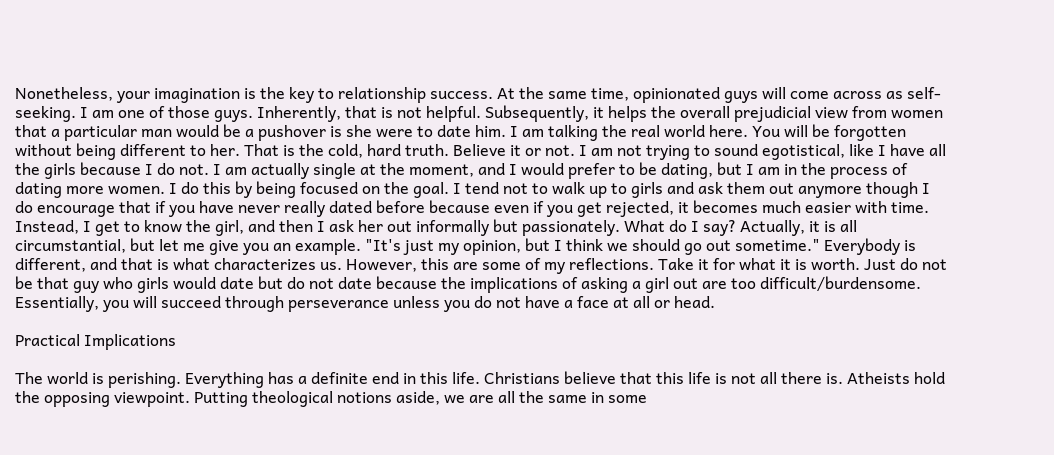Nonetheless, your imagination is the key to relationship success. At the same time, opinionated guys will come across as self-seeking. I am one of those guys. Inherently, that is not helpful. Subsequently, it helps the overall prejudicial view from women that a particular man would be a pushover is she were to date him. I am talking the real world here. You will be forgotten without being different to her. That is the cold, hard truth. Believe it or not. I am not trying to sound egotistical, like I have all the girls because I do not. I am actually single at the moment, and I would prefer to be dating, but I am in the process of dating more women. I do this by being focused on the goal. I tend not to walk up to girls and ask them out anymore though I do encourage that if you have never really dated before because even if you get rejected, it becomes much easier with time. Instead, I get to know the girl, and then I ask her out informally but passionately. What do I say? Actually, it is all circumstantial, but let me give you an example. "It's just my opinion, but I think we should go out sometime." Everybody is different, and that is what characterizes us. However, this are some of my reflections. Take it for what it is worth. Just do not be that guy who girls would date but do not date because the implications of asking a girl out are too difficult/burdensome. Essentially, you will succeed through perseverance unless you do not have a face at all or head.

Practical Implications

The world is perishing. Everything has a definite end in this life. Christians believe that this life is not all there is. Atheists hold the opposing viewpoint. Putting theological notions aside, we are all the same in some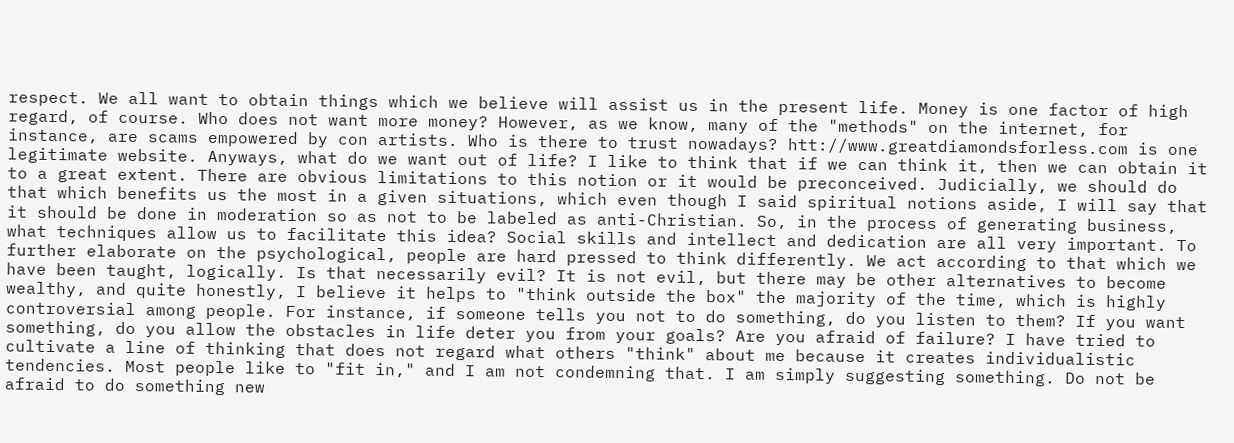respect. We all want to obtain things which we believe will assist us in the present life. Money is one factor of high regard, of course. Who does not want more money? However, as we know, many of the "methods" on the internet, for instance, are scams empowered by con artists. Who is there to trust nowadays? htt://www.greatdiamondsforless.com is one legitimate website. Anyways, what do we want out of life? I like to think that if we can think it, then we can obtain it to a great extent. There are obvious limitations to this notion or it would be preconceived. Judicially, we should do that which benefits us the most in a given situations, which even though I said spiritual notions aside, I will say that it should be done in moderation so as not to be labeled as anti-Christian. So, in the process of generating business, what techniques allow us to facilitate this idea? Social skills and intellect and dedication are all very important. To further elaborate on the psychological, people are hard pressed to think differently. We act according to that which we have been taught, logically. Is that necessarily evil? It is not evil, but there may be other alternatives to become wealthy, and quite honestly, I believe it helps to "think outside the box" the majority of the time, which is highly controversial among people. For instance, if someone tells you not to do something, do you listen to them? If you want something, do you allow the obstacles in life deter you from your goals? Are you afraid of failure? I have tried to cultivate a line of thinking that does not regard what others "think" about me because it creates individualistic tendencies. Most people like to "fit in," and I am not condemning that. I am simply suggesting something. Do not be afraid to do something new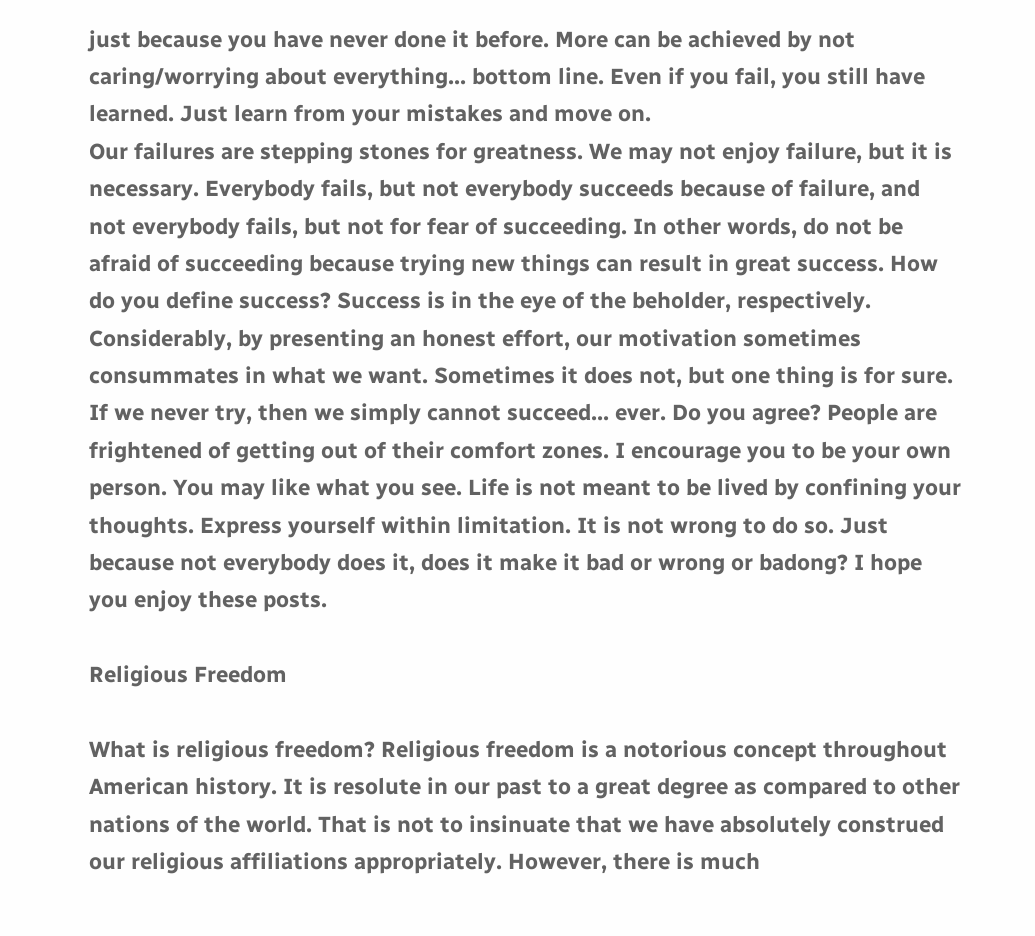just because you have never done it before. More can be achieved by not caring/worrying about everything... bottom line. Even if you fail, you still have learned. Just learn from your mistakes and move on.
Our failures are stepping stones for greatness. We may not enjoy failure, but it is necessary. Everybody fails, but not everybody succeeds because of failure, and not everybody fails, but not for fear of succeeding. In other words, do not be afraid of succeeding because trying new things can result in great success. How do you define success? Success is in the eye of the beholder, respectively. Considerably, by presenting an honest effort, our motivation sometimes consummates in what we want. Sometimes it does not, but one thing is for sure. If we never try, then we simply cannot succeed... ever. Do you agree? People are frightened of getting out of their comfort zones. I encourage you to be your own person. You may like what you see. Life is not meant to be lived by confining your thoughts. Express yourself within limitation. It is not wrong to do so. Just because not everybody does it, does it make it bad or wrong or badong? I hope you enjoy these posts.

Religious Freedom

What is religious freedom? Religious freedom is a notorious concept throughout American history. It is resolute in our past to a great degree as compared to other nations of the world. That is not to insinuate that we have absolutely construed our religious affiliations appropriately. However, there is much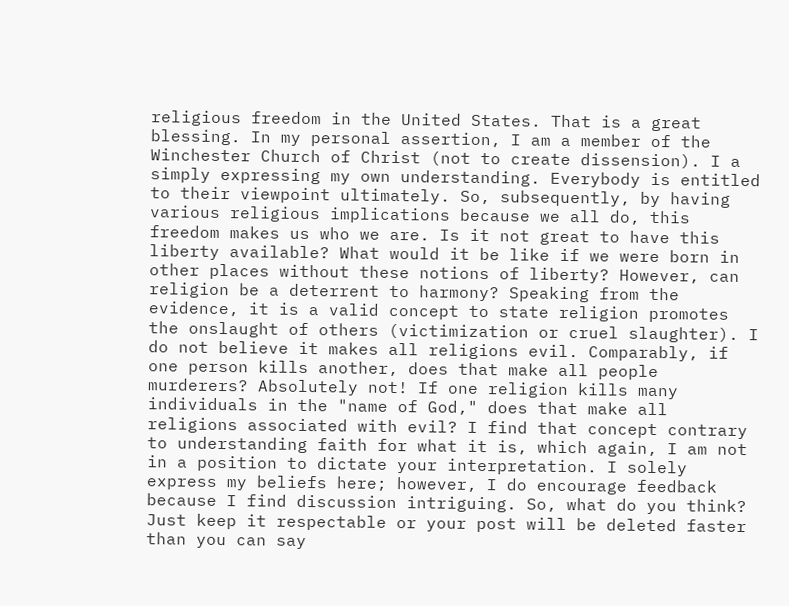religious freedom in the United States. That is a great blessing. In my personal assertion, I am a member of the Winchester Church of Christ (not to create dissension). I a simply expressing my own understanding. Everybody is entitled to their viewpoint ultimately. So, subsequently, by having various religious implications because we all do, this freedom makes us who we are. Is it not great to have this liberty available? What would it be like if we were born in other places without these notions of liberty? However, can religion be a deterrent to harmony? Speaking from the evidence, it is a valid concept to state religion promotes the onslaught of others (victimization or cruel slaughter). I do not believe it makes all religions evil. Comparably, if one person kills another, does that make all people murderers? Absolutely not! If one religion kills many individuals in the "name of God," does that make all religions associated with evil? I find that concept contrary to understanding faith for what it is, which again, I am not in a position to dictate your interpretation. I solely express my beliefs here; however, I do encourage feedback because I find discussion intriguing. So, what do you think? Just keep it respectable or your post will be deleted faster than you can say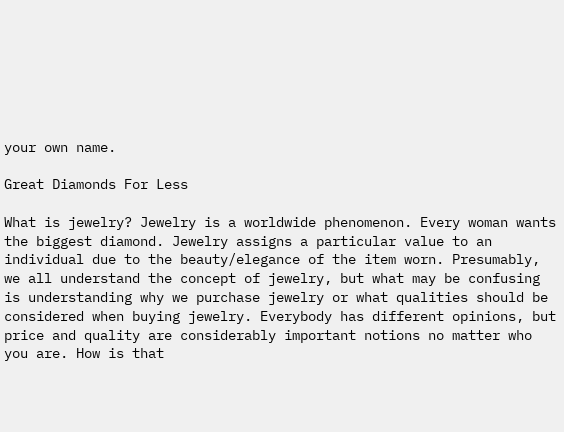your own name.

Great Diamonds For Less

What is jewelry? Jewelry is a worldwide phenomenon. Every woman wants the biggest diamond. Jewelry assigns a particular value to an individual due to the beauty/elegance of the item worn. Presumably, we all understand the concept of jewelry, but what may be confusing is understanding why we purchase jewelry or what qualities should be considered when buying jewelry. Everybody has different opinions, but price and quality are considerably important notions no matter who you are. How is that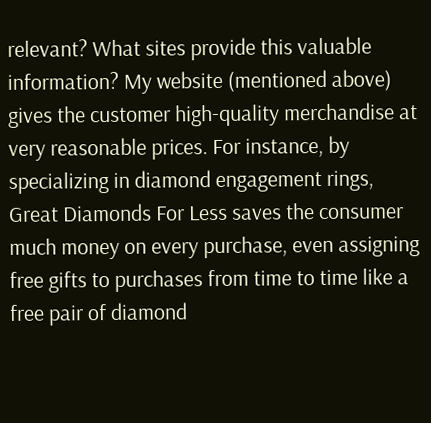relevant? What sites provide this valuable information? My website (mentioned above) gives the customer high-quality merchandise at very reasonable prices. For instance, by specializing in diamond engagement rings, Great Diamonds For Less saves the consumer much money on every purchase, even assigning free gifts to purchases from time to time like a free pair of diamond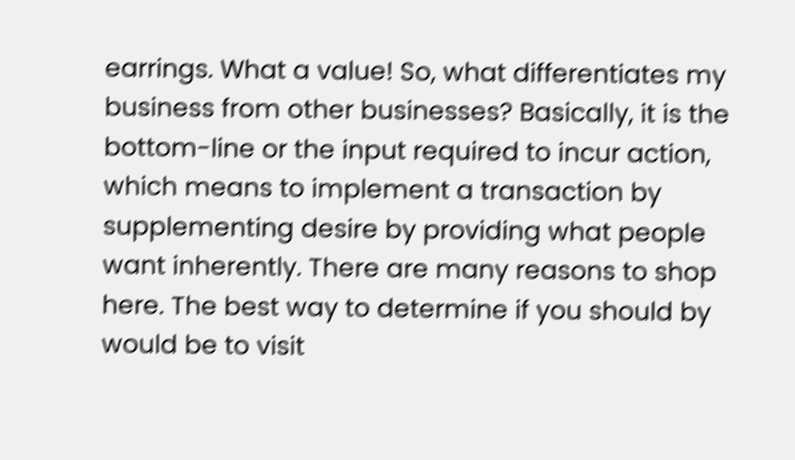earrings. What a value! So, what differentiates my business from other businesses? Basically, it is the bottom-line or the input required to incur action, which means to implement a transaction by supplementing desire by providing what people want inherently. There are many reasons to shop here. The best way to determine if you should by would be to visit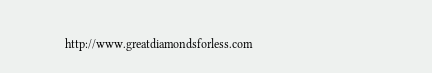http://www.greatdiamondsforless.com